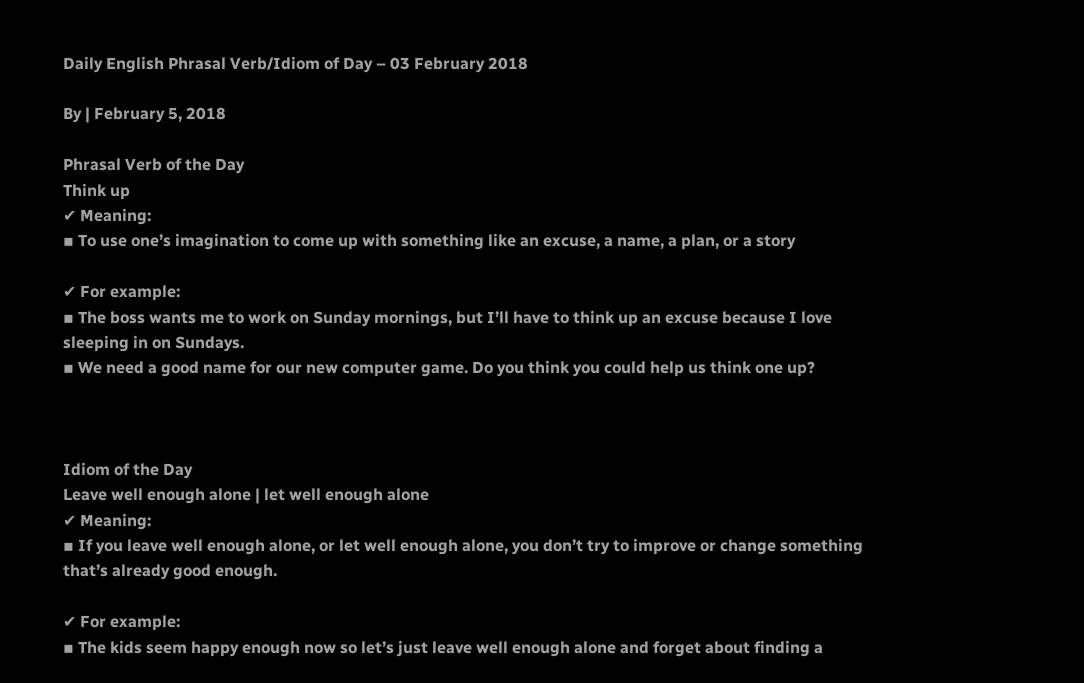Daily English Phrasal Verb/Idiom of Day – 03 February 2018

By | February 5, 2018

Phrasal Verb of the Day
Think up
✔ Meaning:
▪ To use one’s imagination to come up with something like an excuse, a name, a plan, or a story

✔ For example:
▪ The boss wants me to work on Sunday mornings, but I’ll have to think up an excuse because I love sleeping in on Sundays.
▪ We need a good name for our new computer game. Do you think you could help us think one up?



Idiom of the Day
Leave well enough alone | let well enough alone
✔ Meaning:
▪ If you leave well enough alone, or let well enough alone, you don’t try to improve or change something that’s already good enough.

✔ For example:
▪ The kids seem happy enough now so let’s just leave well enough alone and forget about finding a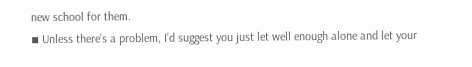new school for them.
▪ Unless there’s a problem, I’d suggest you just let well enough alone and let your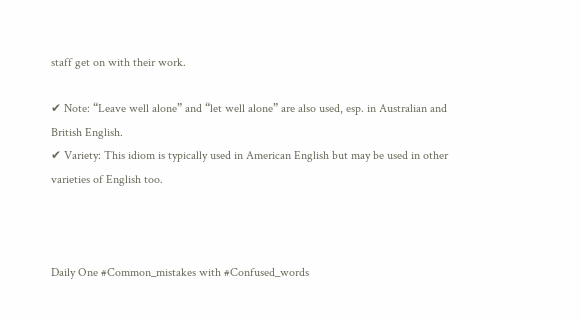staff get on with their work.

✔ Note: “Leave well alone” and “let well alone” are also used, esp. in Australian and British English.
✔ Variety: This idiom is typically used in American English but may be used in other varieties of English too.



Daily One #Common_mistakes with #Confused_words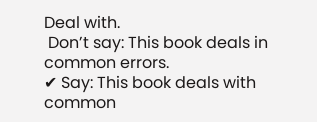Deal with.
 Don’t say: This book deals in common errors.
✔ Say: This book deals with common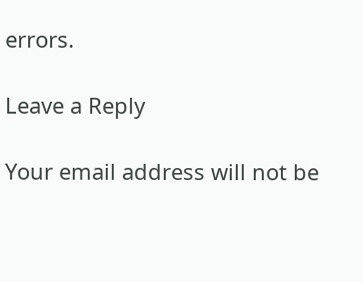errors.

Leave a Reply

Your email address will not be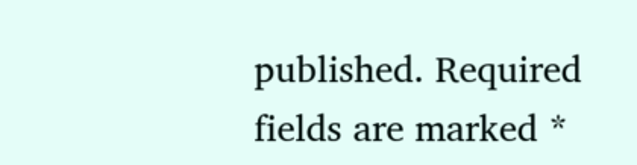published. Required fields are marked *